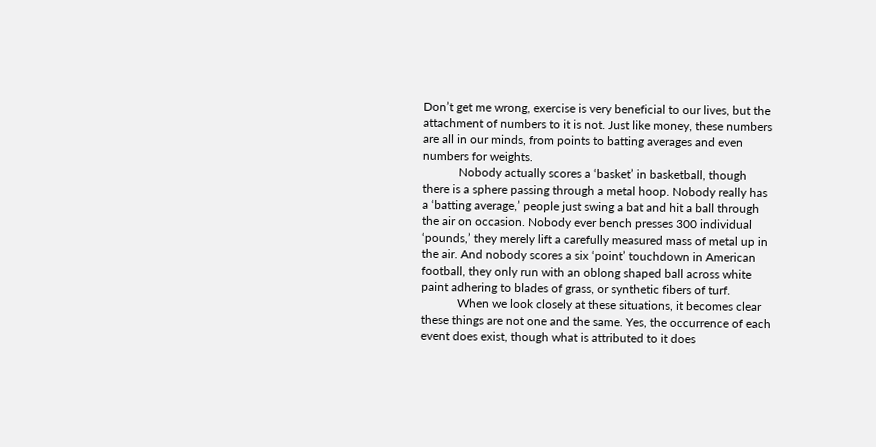Don’t get me wrong, exercise is very beneficial to our lives, but the attachment of numbers to it is not. Just like money, these numbers are all in our minds, from points to batting averages and even numbers for weights.
            Nobody actually scores a ‘basket’ in basketball, though there is a sphere passing through a metal hoop. Nobody really has a ‘batting average,’ people just swing a bat and hit a ball through the air on occasion. Nobody ever bench presses 300 individual ‘pounds,’ they merely lift a carefully measured mass of metal up in the air. And nobody scores a six ‘point’ touchdown in American football, they only run with an oblong shaped ball across white paint adhering to blades of grass, or synthetic fibers of turf.
            When we look closely at these situations, it becomes clear these things are not one and the same. Yes, the occurrence of each event does exist, though what is attributed to it does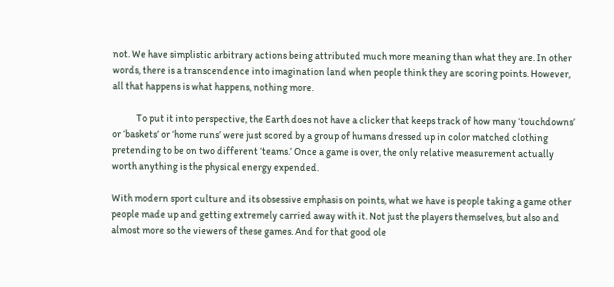not. We have simplistic arbitrary actions being attributed much more meaning than what they are. In other words, there is a transcendence into imagination land when people think they are scoring points. However, all that happens is what happens, nothing more.

            To put it into perspective, the Earth does not have a clicker that keeps track of how many ‘touchdowns’ or ‘baskets’ or ‘home runs’ were just scored by a group of humans dressed up in color matched clothing pretending to be on two different ‘teams.’ Once a game is over, the only relative measurement actually worth anything is the physical energy expended.

With modern sport culture and its obsessive emphasis on points, what we have is people taking a game other people made up and getting extremely carried away with it. Not just the players themselves, but also and almost more so the viewers of these games. And for that good ole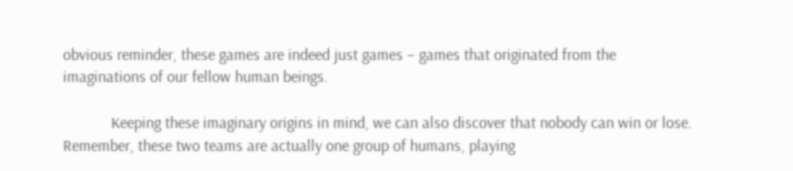obvious reminder, these games are indeed just games – games that originated from the imaginations of our fellow human beings.

            Keeping these imaginary origins in mind, we can also discover that nobody can win or lose. Remember, these two teams are actually one group of humans, playing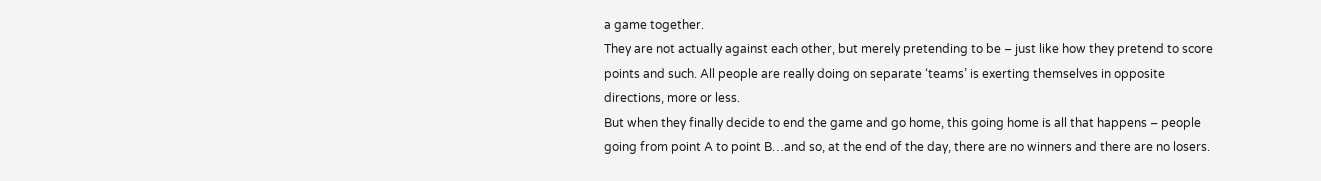a game together.
They are not actually against each other, but merely pretending to be – just like how they pretend to score points and such. All people are really doing on separate ‘teams’ is exerting themselves in opposite directions, more or less.
But when they finally decide to end the game and go home, this going home is all that happens – people going from point A to point B…and so, at the end of the day, there are no winners and there are no losers.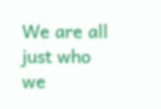We are all just who we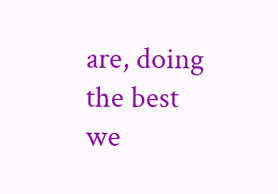are, doing the best we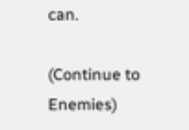can.

(Continue to Enemies)